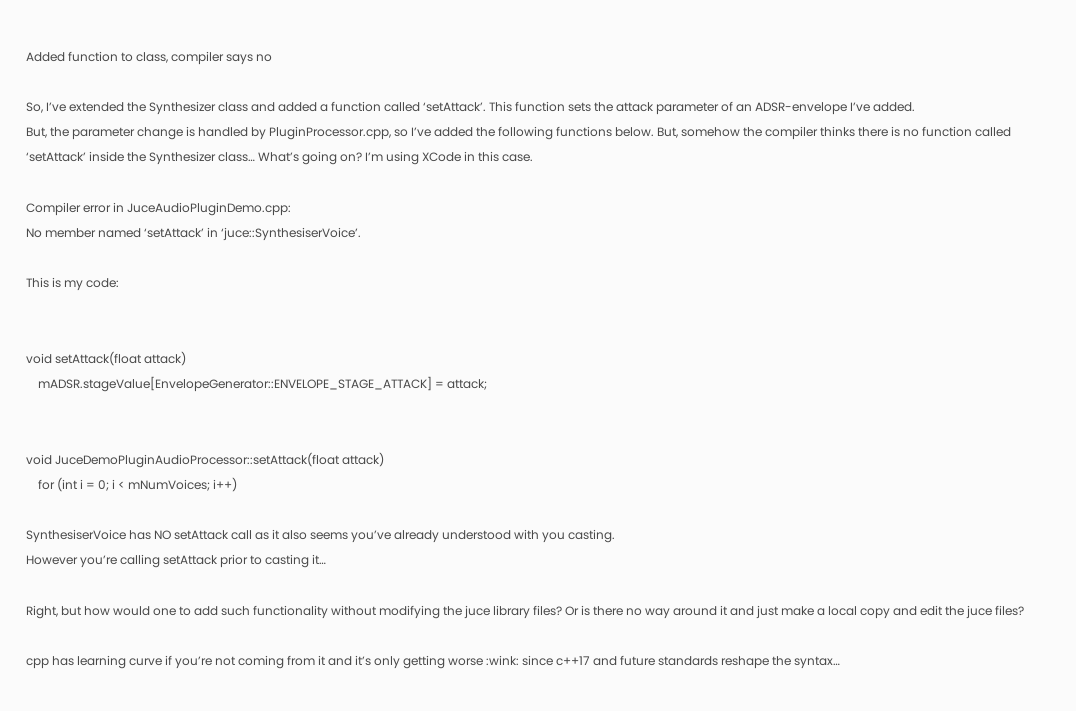Added function to class, compiler says no

So, I’ve extended the Synthesizer class and added a function called ‘setAttack’. This function sets the attack parameter of an ADSR-envelope I’ve added.
But, the parameter change is handled by PluginProcessor.cpp, so I’ve added the following functions below. But, somehow the compiler thinks there is no function called ‘setAttack’ inside the Synthesizer class… What’s going on? I’m using XCode in this case.

Compiler error in JuceAudioPluginDemo.cpp:
No member named ‘setAttack’ in ‘juce::SynthesiserVoice’.

This is my code:


void setAttack(float attack)
    mADSR.stageValue[EnvelopeGenerator::ENVELOPE_STAGE_ATTACK] = attack;


void JuceDemoPluginAudioProcessor::setAttack(float attack)
    for (int i = 0; i < mNumVoices; i++)

SynthesiserVoice has NO setAttack call as it also seems you’ve already understood with you casting.
However you’re calling setAttack prior to casting it…

Right, but how would one to add such functionality without modifying the juce library files? Or is there no way around it and just make a local copy and edit the juce files?

cpp has learning curve if you’re not coming from it and it’s only getting worse :wink: since c++17 and future standards reshape the syntax…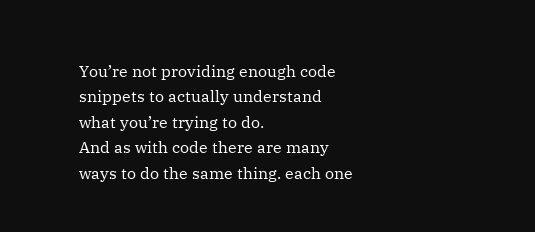You’re not providing enough code snippets to actually understand what you’re trying to do.
And as with code there are many ways to do the same thing. each one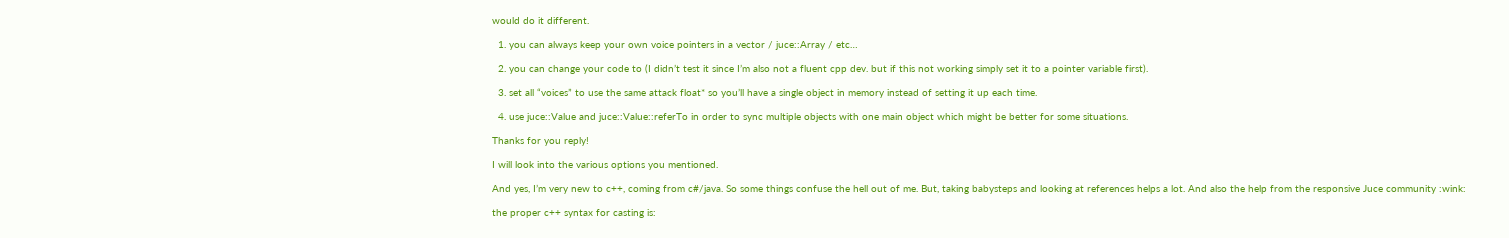would do it different.

  1. you can always keep your own voice pointers in a vector / juce::Array / etc…

  2. you can change your code to (I didn’t test it since I’m also not a fluent cpp dev. but if this not working simply set it to a pointer variable first).

  3. set all “voices” to use the same attack float* so you’ll have a single object in memory instead of setting it up each time.

  4. use juce::Value and juce::Value::referTo in order to sync multiple objects with one main object which might be better for some situations.

Thanks for you reply!

I will look into the various options you mentioned.

And yes, I’m very new to c++, coming from c#/java. So some things confuse the hell out of me. But, taking babysteps and looking at references helps a lot. And also the help from the responsive Juce community :wink:

the proper c++ syntax for casting is: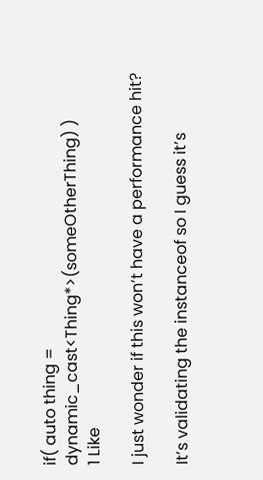if( auto thing = dynamic_cast<Thing*>(someOtherThing) )
1 Like

I just wonder if this won’t have a performance hit?

It’s validating the instanceof so I guess it’s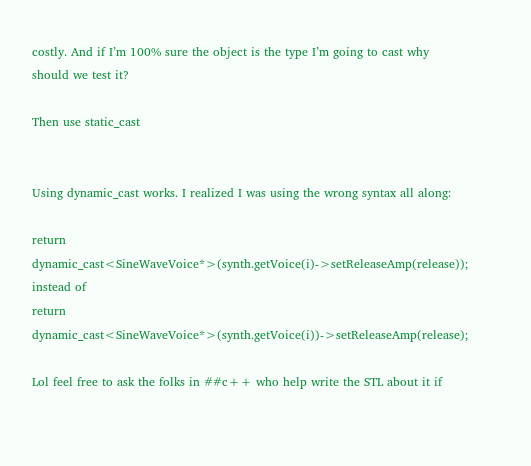costly. And if I’m 100% sure the object is the type I’m going to cast why should we test it?

Then use static_cast


Using dynamic_cast works. I realized I was using the wrong syntax all along:

return dynamic_cast<SineWaveVoice*>(synth.getVoice(i)->setReleaseAmp(release));
instead of
return dynamic_cast<SineWaveVoice*>(synth.getVoice(i))->setReleaseAmp(release);

Lol feel free to ask the folks in ##c++ who help write the STL about it if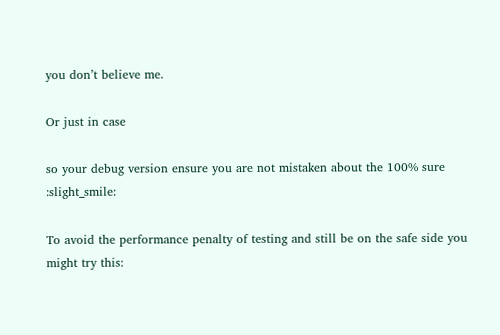you don’t believe me.

Or just in case

so your debug version ensure you are not mistaken about the 100% sure :slight_smile:

To avoid the performance penalty of testing and still be on the safe side you might try this: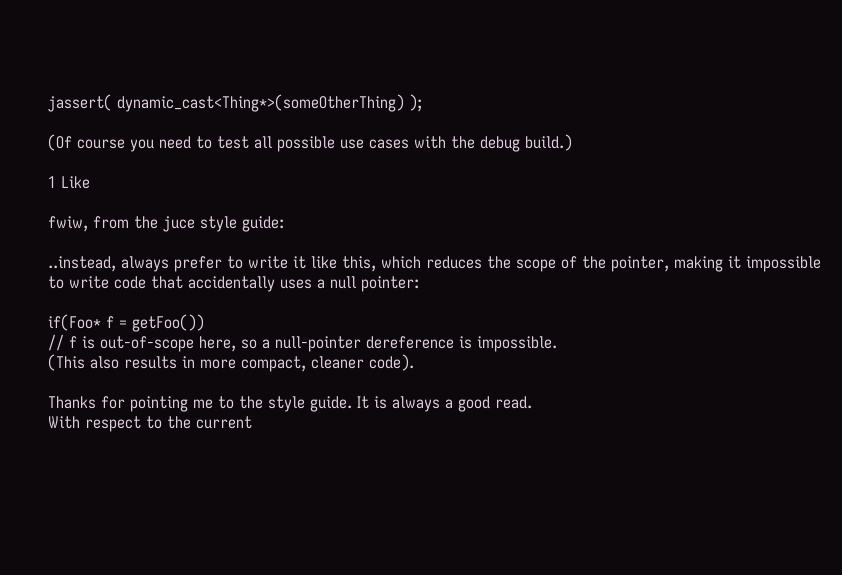jassert( dynamic_cast<Thing*>(someOtherThing) );

(Of course you need to test all possible use cases with the debug build.)

1 Like

fwiw, from the juce style guide:

..instead, always prefer to write it like this, which reduces the scope of the pointer, making it impossible to write code that accidentally uses a null pointer:

if(Foo* f = getFoo())
// f is out-of-scope here, so a null-pointer dereference is impossible.
(This also results in more compact, cleaner code).

Thanks for pointing me to the style guide. It is always a good read.
With respect to the current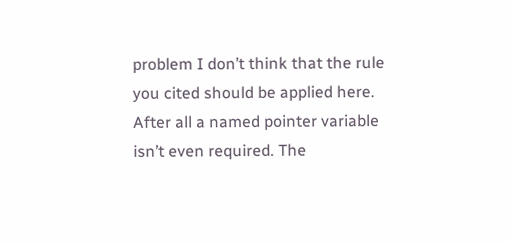problem I don’t think that the rule you cited should be applied here. After all a named pointer variable isn’t even required. The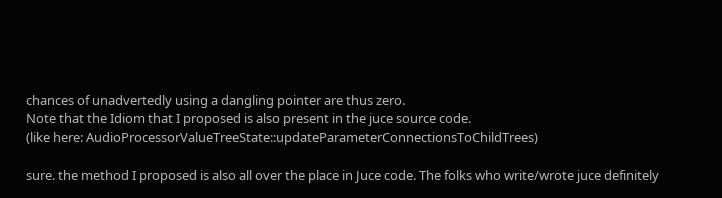chances of unadvertedly using a dangling pointer are thus zero.
Note that the Idiom that I proposed is also present in the juce source code.
(like here: AudioProcessorValueTreeState::updateParameterConnectionsToChildTrees)

sure. the method I proposed is also all over the place in Juce code. The folks who write/wrote juce definitely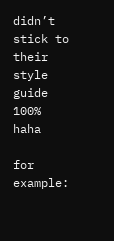didn’t stick to their style guide 100% haha

for example: